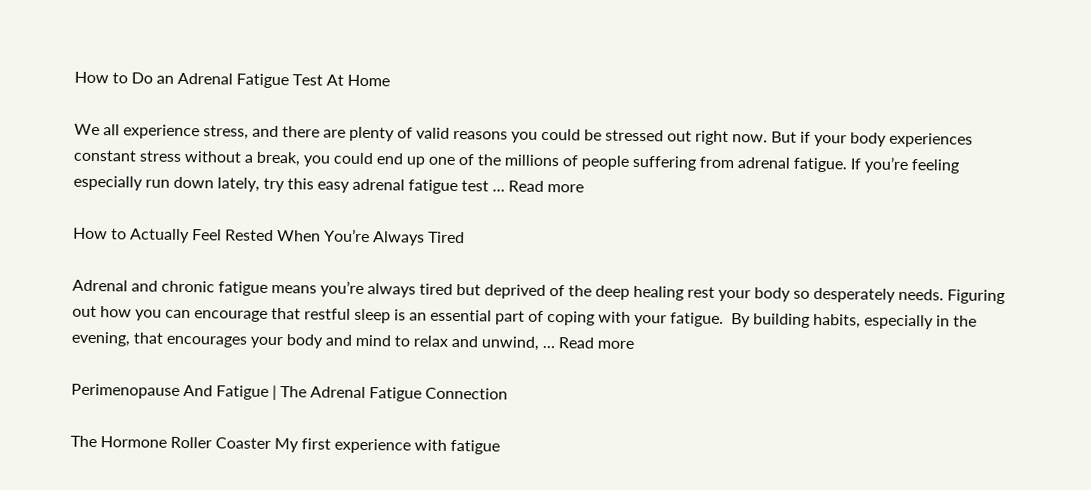How to Do an Adrenal Fatigue Test At Home

We all experience stress, and there are plenty of valid reasons you could be stressed out right now. But if your body experiences constant stress without a break, you could end up one of the millions of people suffering from adrenal fatigue. If you’re feeling especially run down lately, try this easy adrenal fatigue test … Read more

How to Actually Feel Rested When You’re Always Tired

Adrenal and chronic fatigue means you’re always tired but deprived of the deep healing rest your body so desperately needs. Figuring out how you can encourage that restful sleep is an essential part of coping with your fatigue.  By building habits, especially in the evening, that encourages your body and mind to relax and unwind, … Read more

Perimenopause And Fatigue | The Adrenal Fatigue Connection

The Hormone Roller Coaster My first experience with fatigue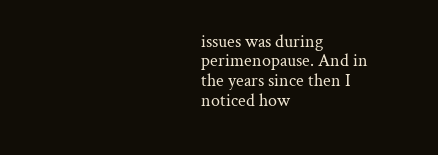issues was during perimenopause. And in the years since then I noticed how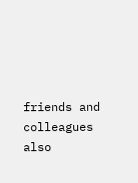friends and colleagues also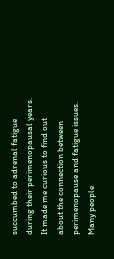succumbed to adrenal fatigue during their perimenopausal years. It made me curious to find out about the connection between perimenopause and fatigue issues. Many people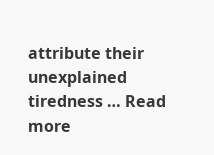attribute their unexplained tiredness … Read more